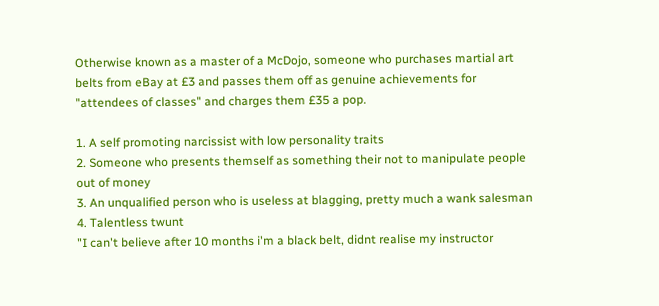Otherwise known as a master of a McDojo, someone who purchases martial art belts from eBay at £3 and passes them off as genuine achievements for "attendees of classes" and charges them £35 a pop.

1. A self promoting narcissist with low personality traits
2. Someone who presents themself as something their not to manipulate people out of money
3. An unqualified person who is useless at blagging, pretty much a wank salesman
4. Talentless twunt
"I can't believe after 10 months i'm a black belt, didnt realise my instructor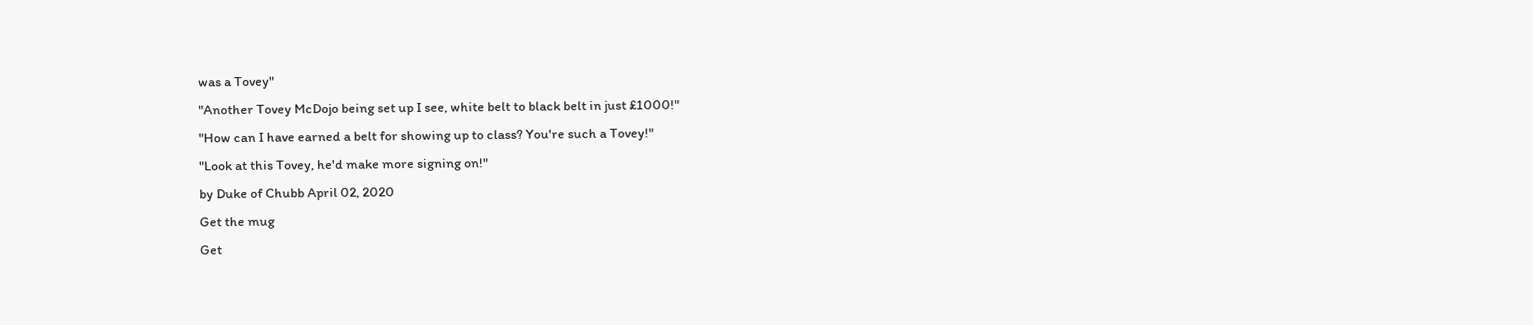was a Tovey"
"Another Tovey McDojo being set up I see, white belt to black belt in just £1000!"
"How can I have earned a belt for showing up to class? You're such a Tovey!"
"Look at this Tovey, he'd make more signing on!"
by Duke of Chubb April 02, 2020
Get the mug
Get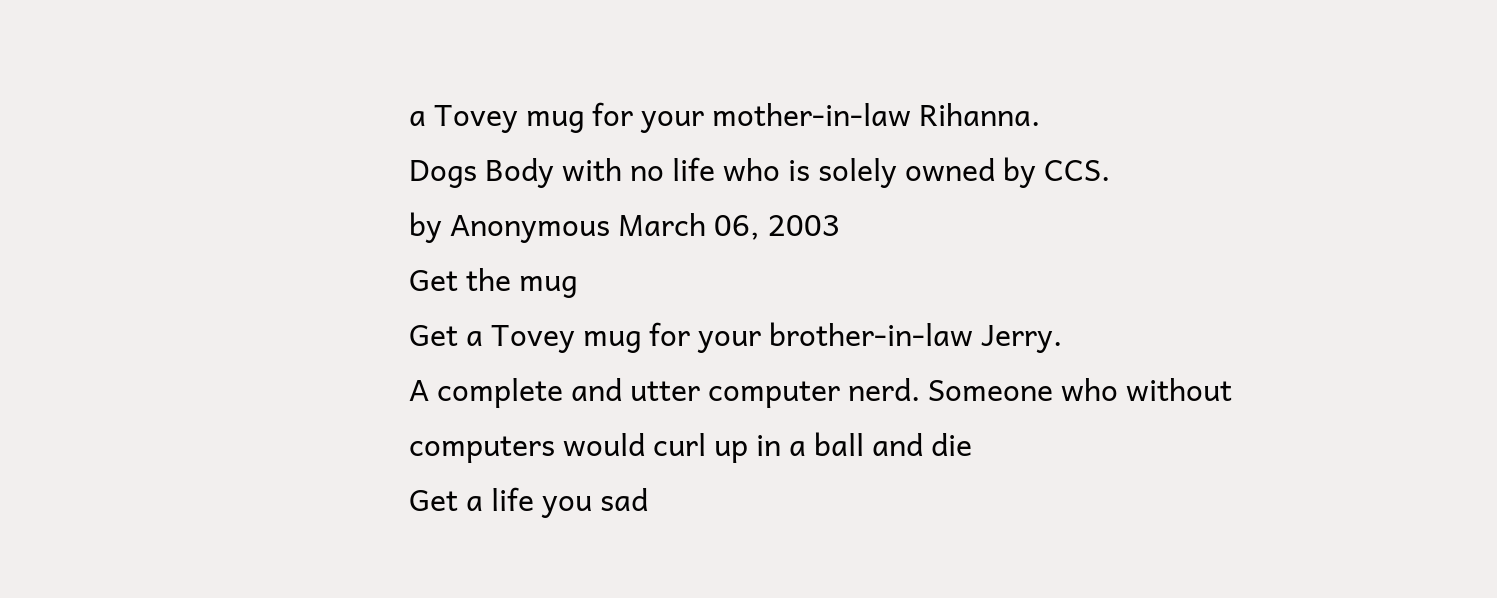a Tovey mug for your mother-in-law Rihanna.
Dogs Body with no life who is solely owned by CCS.
by Anonymous March 06, 2003
Get the mug
Get a Tovey mug for your brother-in-law Jerry.
A complete and utter computer nerd. Someone who without computers would curl up in a ball and die
Get a life you sad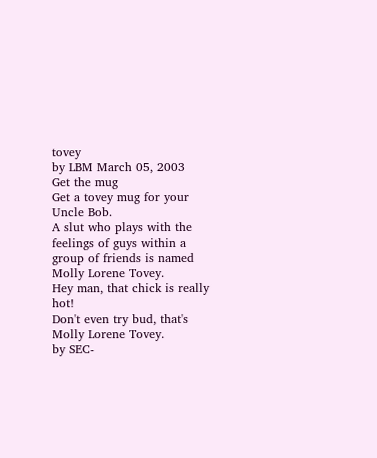tovey
by LBM March 05, 2003
Get the mug
Get a tovey mug for your Uncle Bob.
A slut who plays with the feelings of guys within a group of friends is named Molly Lorene Tovey.
Hey man, that chick is really hot!
Don't even try bud, that's Molly Lorene Tovey.
by SEC-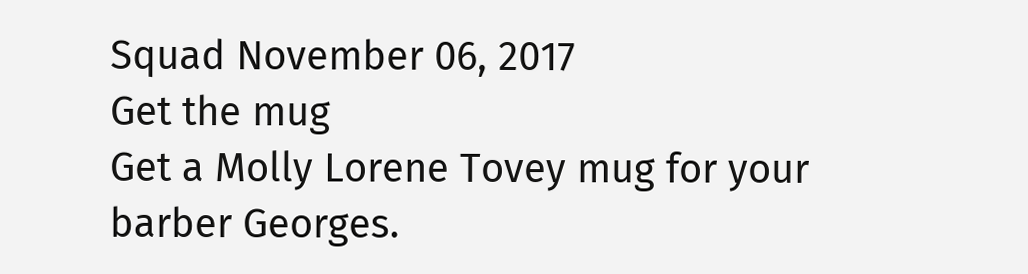Squad November 06, 2017
Get the mug
Get a Molly Lorene Tovey mug for your barber Georges.